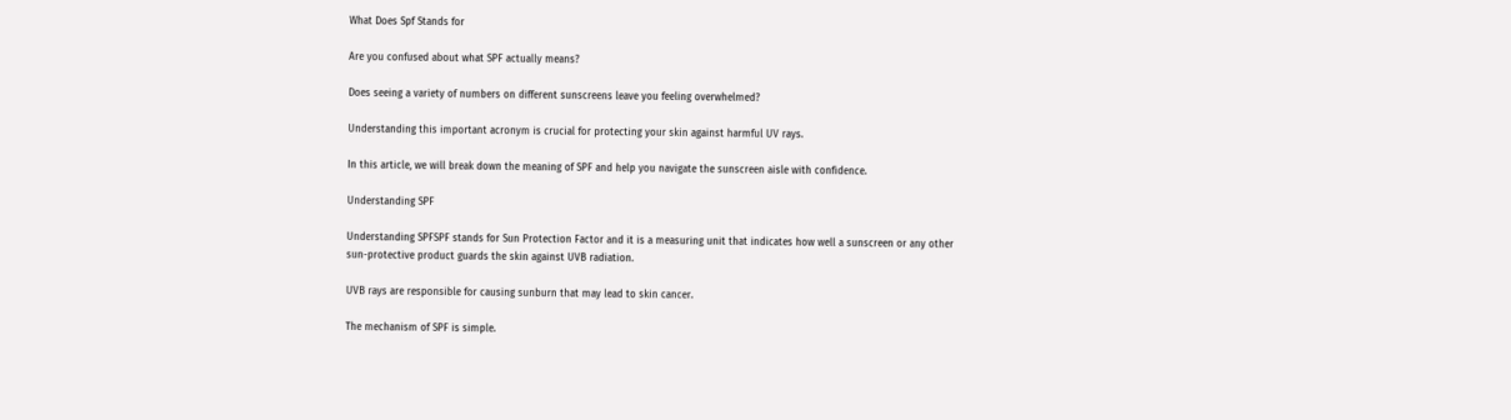What Does Spf Stands for

Are you confused about what SPF actually means?

Does seeing a variety of numbers on different sunscreens leave you feeling overwhelmed?

Understanding this important acronym is crucial for protecting your skin against harmful UV rays.

In this article, we will break down the meaning of SPF and help you navigate the sunscreen aisle with confidence.

Understanding SPF

Understanding SPFSPF stands for Sun Protection Factor and it is a measuring unit that indicates how well a sunscreen or any other sun-protective product guards the skin against UVB radiation.

UVB rays are responsible for causing sunburn that may lead to skin cancer.

The mechanism of SPF is simple.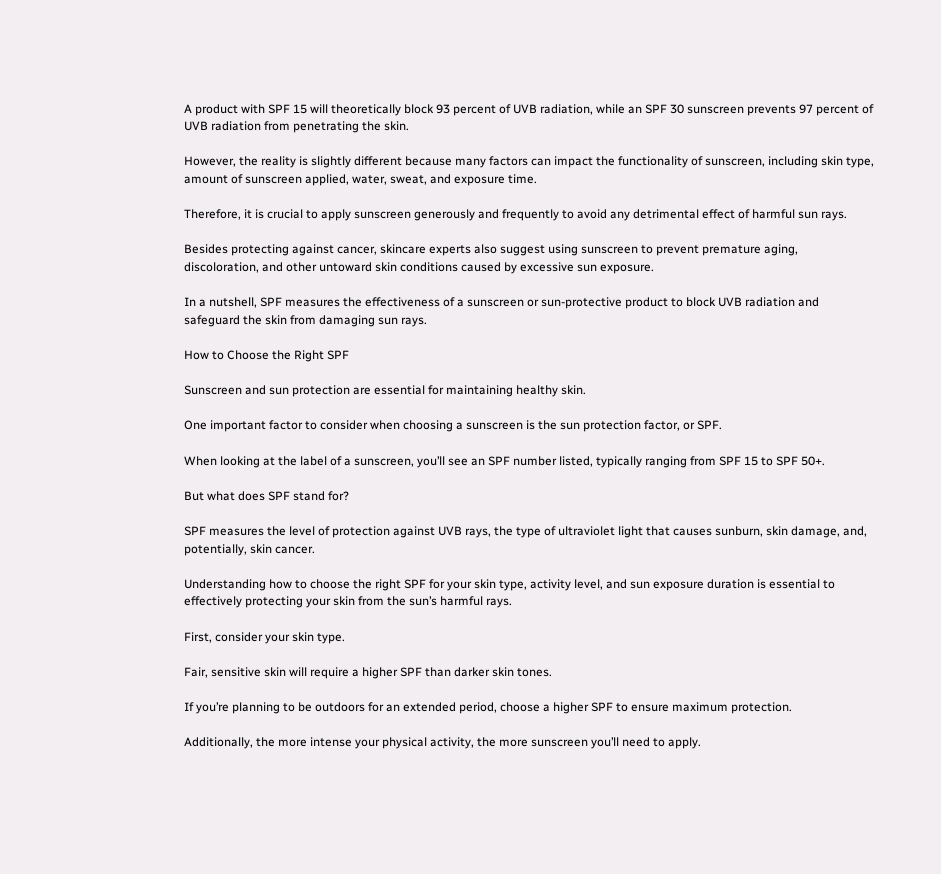A product with SPF 15 will theoretically block 93 percent of UVB radiation, while an SPF 30 sunscreen prevents 97 percent of UVB radiation from penetrating the skin.

However, the reality is slightly different because many factors can impact the functionality of sunscreen, including skin type, amount of sunscreen applied, water, sweat, and exposure time.

Therefore, it is crucial to apply sunscreen generously and frequently to avoid any detrimental effect of harmful sun rays.

Besides protecting against cancer, skincare experts also suggest using sunscreen to prevent premature aging, discoloration, and other untoward skin conditions caused by excessive sun exposure.

In a nutshell, SPF measures the effectiveness of a sunscreen or sun-protective product to block UVB radiation and safeguard the skin from damaging sun rays.

How to Choose the Right SPF

Sunscreen and sun protection are essential for maintaining healthy skin.

One important factor to consider when choosing a sunscreen is the sun protection factor, or SPF.

When looking at the label of a sunscreen, you’ll see an SPF number listed, typically ranging from SPF 15 to SPF 50+.

But what does SPF stand for?

SPF measures the level of protection against UVB rays, the type of ultraviolet light that causes sunburn, skin damage, and, potentially, skin cancer.

Understanding how to choose the right SPF for your skin type, activity level, and sun exposure duration is essential to effectively protecting your skin from the sun’s harmful rays.

First, consider your skin type.

Fair, sensitive skin will require a higher SPF than darker skin tones.

If you’re planning to be outdoors for an extended period, choose a higher SPF to ensure maximum protection.

Additionally, the more intense your physical activity, the more sunscreen you’ll need to apply.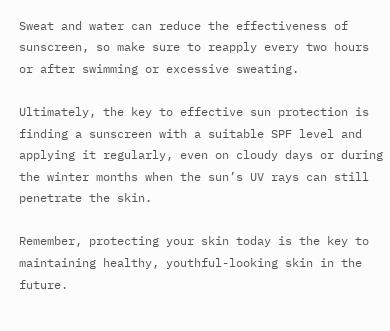Sweat and water can reduce the effectiveness of sunscreen, so make sure to reapply every two hours or after swimming or excessive sweating.

Ultimately, the key to effective sun protection is finding a sunscreen with a suitable SPF level and applying it regularly, even on cloudy days or during the winter months when the sun’s UV rays can still penetrate the skin.

Remember, protecting your skin today is the key to maintaining healthy, youthful-looking skin in the future.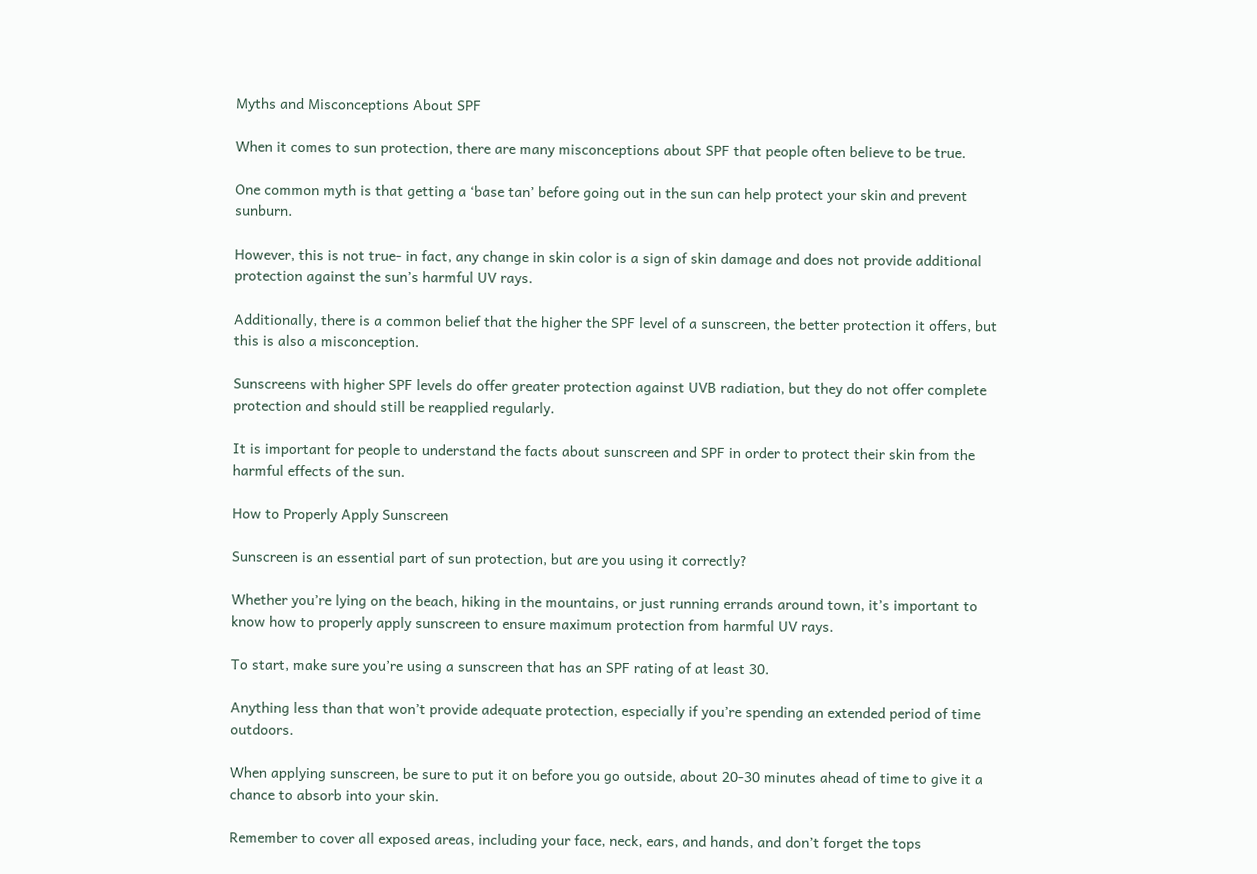Myths and Misconceptions About SPF

When it comes to sun protection, there are many misconceptions about SPF that people often believe to be true.

One common myth is that getting a ‘base tan’ before going out in the sun can help protect your skin and prevent sunburn.

However, this is not true- in fact, any change in skin color is a sign of skin damage and does not provide additional protection against the sun’s harmful UV rays.

Additionally, there is a common belief that the higher the SPF level of a sunscreen, the better protection it offers, but this is also a misconception.

Sunscreens with higher SPF levels do offer greater protection against UVB radiation, but they do not offer complete protection and should still be reapplied regularly.

It is important for people to understand the facts about sunscreen and SPF in order to protect their skin from the harmful effects of the sun.

How to Properly Apply Sunscreen

Sunscreen is an essential part of sun protection, but are you using it correctly?

Whether you’re lying on the beach, hiking in the mountains, or just running errands around town, it’s important to know how to properly apply sunscreen to ensure maximum protection from harmful UV rays.

To start, make sure you’re using a sunscreen that has an SPF rating of at least 30.

Anything less than that won’t provide adequate protection, especially if you’re spending an extended period of time outdoors.

When applying sunscreen, be sure to put it on before you go outside, about 20-30 minutes ahead of time to give it a chance to absorb into your skin.

Remember to cover all exposed areas, including your face, neck, ears, and hands, and don’t forget the tops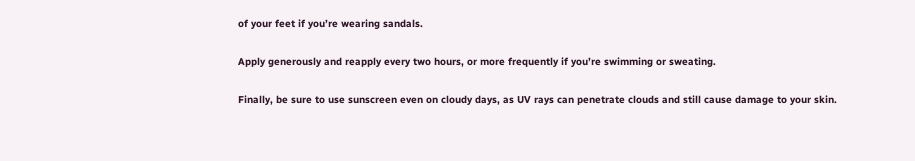of your feet if you’re wearing sandals.

Apply generously and reapply every two hours, or more frequently if you’re swimming or sweating.

Finally, be sure to use sunscreen even on cloudy days, as UV rays can penetrate clouds and still cause damage to your skin.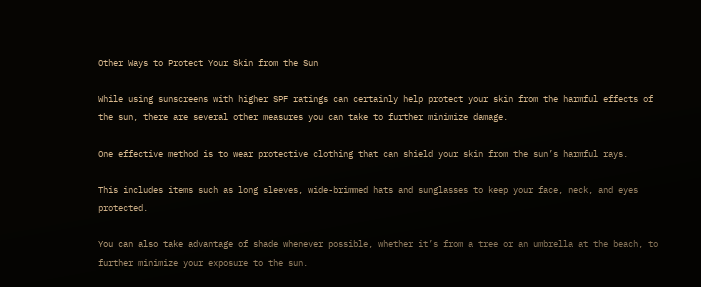Other Ways to Protect Your Skin from the Sun

While using sunscreens with higher SPF ratings can certainly help protect your skin from the harmful effects of the sun, there are several other measures you can take to further minimize damage.

One effective method is to wear protective clothing that can shield your skin from the sun’s harmful rays.

This includes items such as long sleeves, wide-brimmed hats and sunglasses to keep your face, neck, and eyes protected.

You can also take advantage of shade whenever possible, whether it’s from a tree or an umbrella at the beach, to further minimize your exposure to the sun.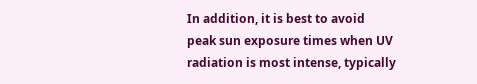In addition, it is best to avoid peak sun exposure times when UV radiation is most intense, typically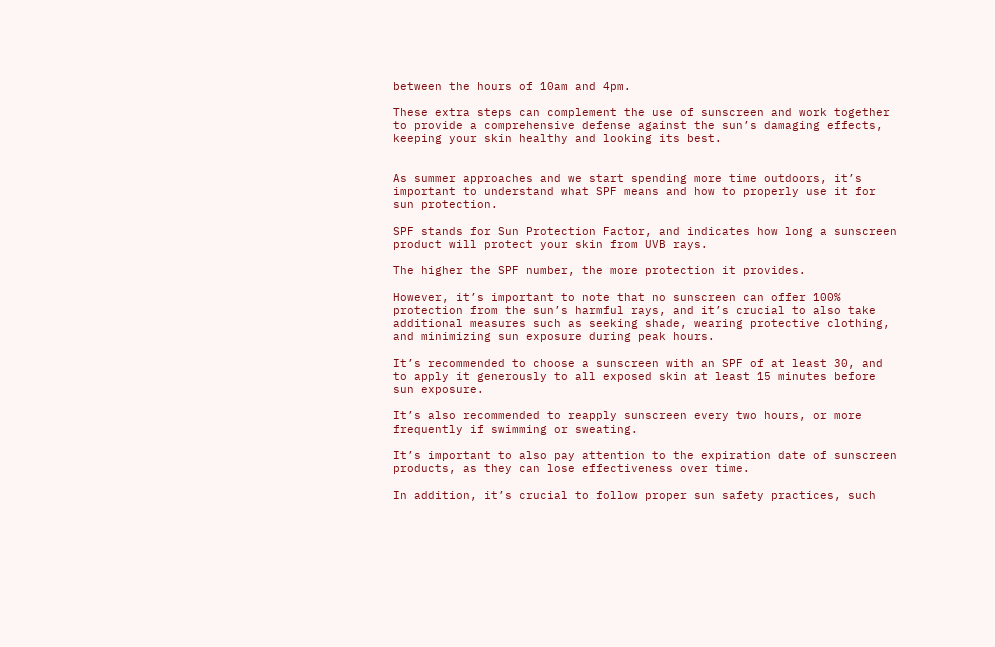between the hours of 10am and 4pm.

These extra steps can complement the use of sunscreen and work together to provide a comprehensive defense against the sun’s damaging effects, keeping your skin healthy and looking its best.


As summer approaches and we start spending more time outdoors, it’s important to understand what SPF means and how to properly use it for sun protection.

SPF stands for Sun Protection Factor, and indicates how long a sunscreen product will protect your skin from UVB rays.

The higher the SPF number, the more protection it provides.

However, it’s important to note that no sunscreen can offer 100% protection from the sun’s harmful rays, and it’s crucial to also take additional measures such as seeking shade, wearing protective clothing, and minimizing sun exposure during peak hours.

It’s recommended to choose a sunscreen with an SPF of at least 30, and to apply it generously to all exposed skin at least 15 minutes before sun exposure.

It’s also recommended to reapply sunscreen every two hours, or more frequently if swimming or sweating.

It’s important to also pay attention to the expiration date of sunscreen products, as they can lose effectiveness over time.

In addition, it’s crucial to follow proper sun safety practices, such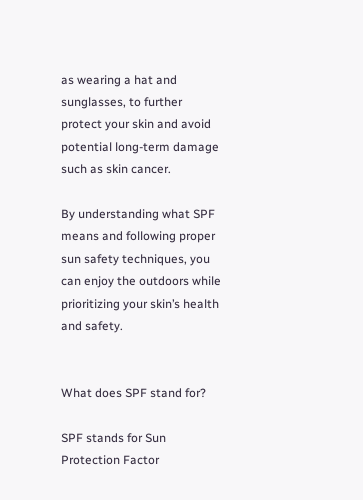as wearing a hat and sunglasses, to further protect your skin and avoid potential long-term damage such as skin cancer.

By understanding what SPF means and following proper sun safety techniques, you can enjoy the outdoors while prioritizing your skin’s health and safety.


What does SPF stand for?

SPF stands for Sun Protection Factor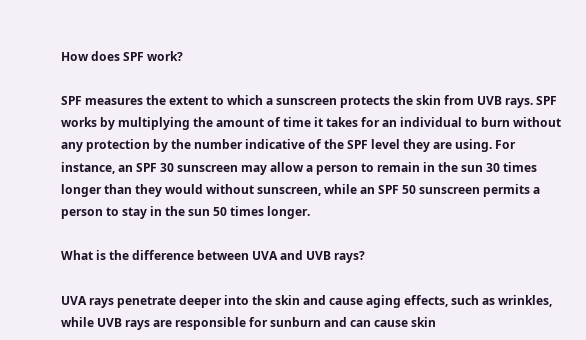How does SPF work?

SPF measures the extent to which a sunscreen protects the skin from UVB rays. SPF works by multiplying the amount of time it takes for an individual to burn without any protection by the number indicative of the SPF level they are using. For instance, an SPF 30 sunscreen may allow a person to remain in the sun 30 times longer than they would without sunscreen, while an SPF 50 sunscreen permits a person to stay in the sun 50 times longer.

What is the difference between UVA and UVB rays?

UVA rays penetrate deeper into the skin and cause aging effects, such as wrinkles, while UVB rays are responsible for sunburn and can cause skin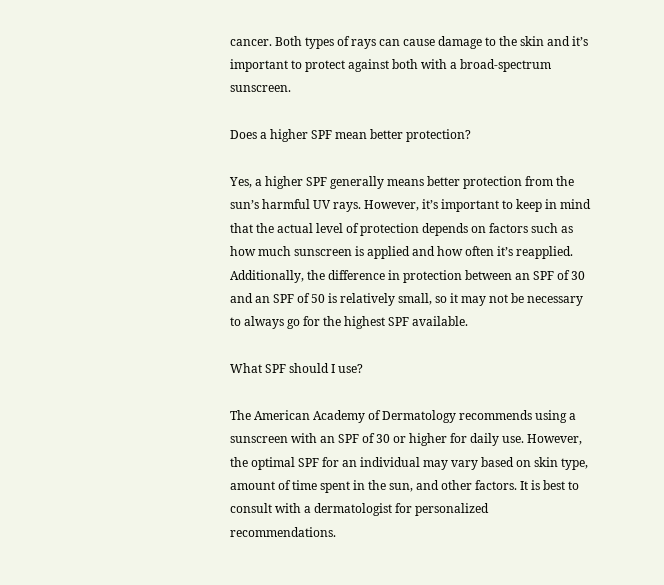cancer. Both types of rays can cause damage to the skin and it’s important to protect against both with a broad-spectrum sunscreen.

Does a higher SPF mean better protection?

Yes, a higher SPF generally means better protection from the sun’s harmful UV rays. However, it’s important to keep in mind that the actual level of protection depends on factors such as how much sunscreen is applied and how often it’s reapplied. Additionally, the difference in protection between an SPF of 30 and an SPF of 50 is relatively small, so it may not be necessary to always go for the highest SPF available.

What SPF should I use?

The American Academy of Dermatology recommends using a sunscreen with an SPF of 30 or higher for daily use. However, the optimal SPF for an individual may vary based on skin type, amount of time spent in the sun, and other factors. It is best to consult with a dermatologist for personalized recommendations.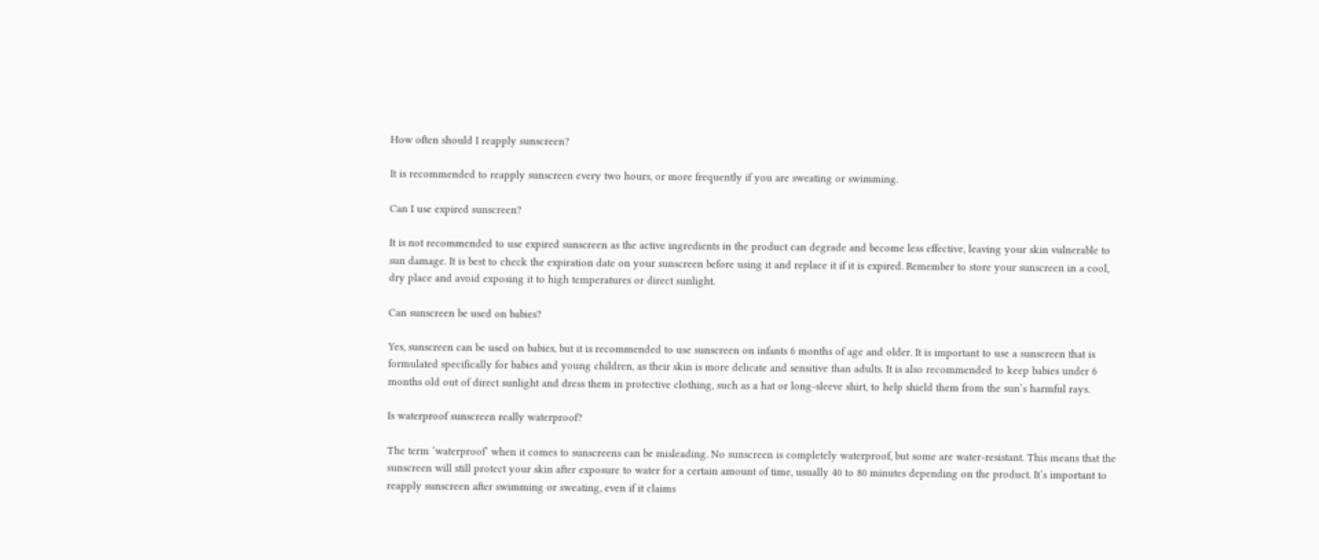How often should I reapply sunscreen?

It is recommended to reapply sunscreen every two hours, or more frequently if you are sweating or swimming.

Can I use expired sunscreen?

It is not recommended to use expired sunscreen as the active ingredients in the product can degrade and become less effective, leaving your skin vulnerable to sun damage. It is best to check the expiration date on your sunscreen before using it and replace it if it is expired. Remember to store your sunscreen in a cool, dry place and avoid exposing it to high temperatures or direct sunlight.

Can sunscreen be used on babies?

Yes, sunscreen can be used on babies, but it is recommended to use sunscreen on infants 6 months of age and older. It is important to use a sunscreen that is formulated specifically for babies and young children, as their skin is more delicate and sensitive than adults. It is also recommended to keep babies under 6 months old out of direct sunlight and dress them in protective clothing, such as a hat or long-sleeve shirt, to help shield them from the sun’s harmful rays.

Is waterproof sunscreen really waterproof?

The term ‘waterproof’ when it comes to sunscreens can be misleading. No sunscreen is completely waterproof, but some are water-resistant. This means that the sunscreen will still protect your skin after exposure to water for a certain amount of time, usually 40 to 80 minutes depending on the product. It’s important to reapply sunscreen after swimming or sweating, even if it claims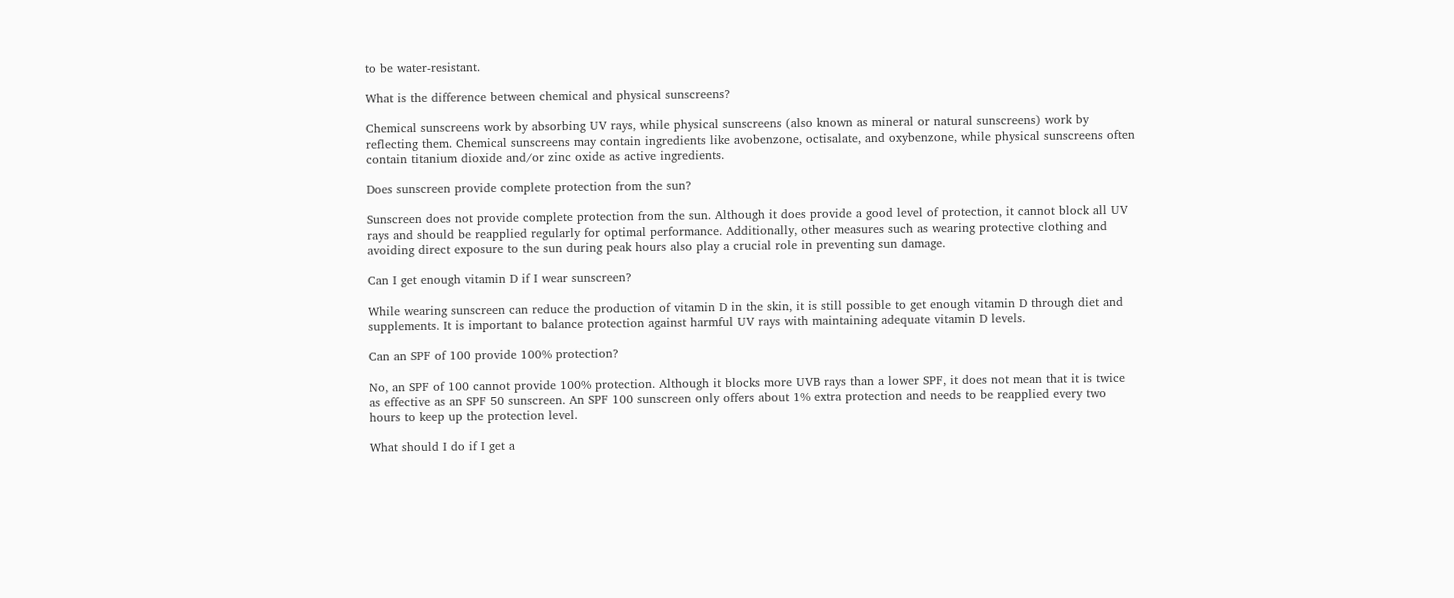to be water-resistant.

What is the difference between chemical and physical sunscreens?

Chemical sunscreens work by absorbing UV rays, while physical sunscreens (also known as mineral or natural sunscreens) work by reflecting them. Chemical sunscreens may contain ingredients like avobenzone, octisalate, and oxybenzone, while physical sunscreens often contain titanium dioxide and/or zinc oxide as active ingredients.

Does sunscreen provide complete protection from the sun?

Sunscreen does not provide complete protection from the sun. Although it does provide a good level of protection, it cannot block all UV rays and should be reapplied regularly for optimal performance. Additionally, other measures such as wearing protective clothing and avoiding direct exposure to the sun during peak hours also play a crucial role in preventing sun damage.

Can I get enough vitamin D if I wear sunscreen?

While wearing sunscreen can reduce the production of vitamin D in the skin, it is still possible to get enough vitamin D through diet and supplements. It is important to balance protection against harmful UV rays with maintaining adequate vitamin D levels.

Can an SPF of 100 provide 100% protection?

No, an SPF of 100 cannot provide 100% protection. Although it blocks more UVB rays than a lower SPF, it does not mean that it is twice as effective as an SPF 50 sunscreen. An SPF 100 sunscreen only offers about 1% extra protection and needs to be reapplied every two hours to keep up the protection level.

What should I do if I get a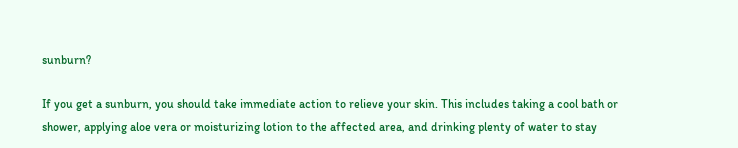sunburn?

If you get a sunburn, you should take immediate action to relieve your skin. This includes taking a cool bath or shower, applying aloe vera or moisturizing lotion to the affected area, and drinking plenty of water to stay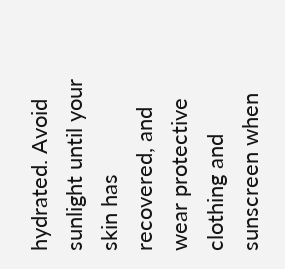hydrated. Avoid sunlight until your skin has recovered, and wear protective clothing and sunscreen when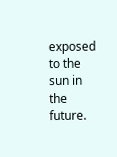exposed to the sun in the future.